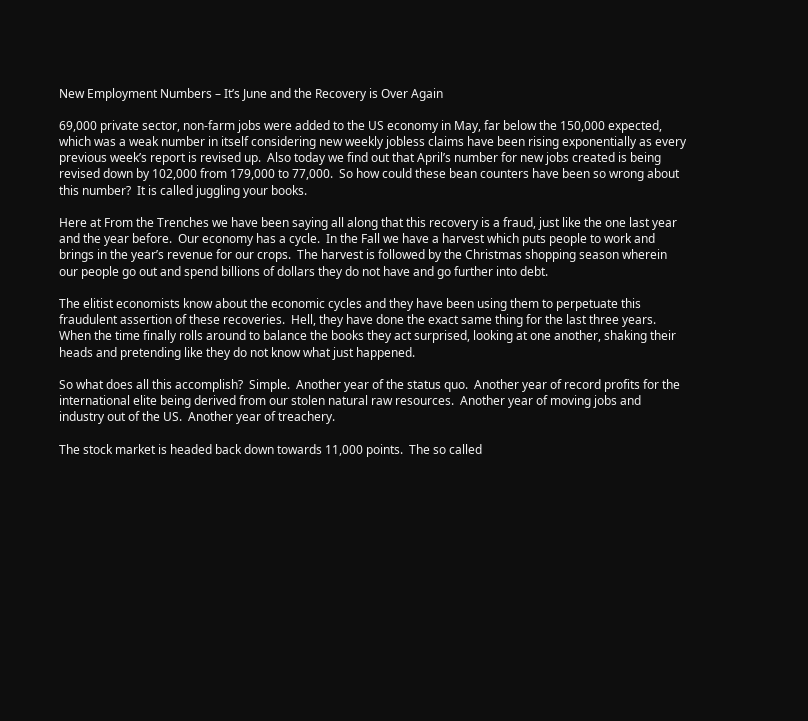New Employment Numbers – It’s June and the Recovery is Over Again

69,000 private sector, non-farm jobs were added to the US economy in May, far below the 150,000 expected, which was a weak number in itself considering new weekly jobless claims have been rising exponentially as every previous week’s report is revised up.  Also today we find out that April’s number for new jobs created is being revised down by 102,000 from 179,000 to 77,000.  So how could these bean counters have been so wrong about this number?  It is called juggling your books.

Here at From the Trenches we have been saying all along that this recovery is a fraud, just like the one last year and the year before.  Our economy has a cycle.  In the Fall we have a harvest which puts people to work and brings in the year’s revenue for our crops.  The harvest is followed by the Christmas shopping season wherein our people go out and spend billions of dollars they do not have and go further into debt.

The elitist economists know about the economic cycles and they have been using them to perpetuate this fraudulent assertion of these recoveries.  Hell, they have done the exact same thing for the last three years.  When the time finally rolls around to balance the books they act surprised, looking at one another, shaking their heads and pretending like they do not know what just happened.

So what does all this accomplish?  Simple.  Another year of the status quo.  Another year of record profits for the international elite being derived from our stolen natural raw resources.  Another year of moving jobs and industry out of the US.  Another year of treachery.

The stock market is headed back down towards 11,000 points.  The so called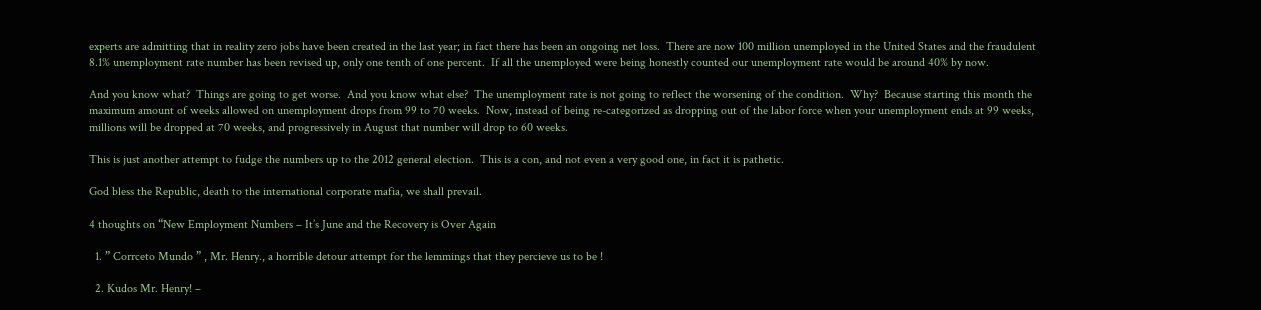experts are admitting that in reality zero jobs have been created in the last year; in fact there has been an ongoing net loss.  There are now 100 million unemployed in the United States and the fraudulent 8.1% unemployment rate number has been revised up, only one tenth of one percent.  If all the unemployed were being honestly counted our unemployment rate would be around 40% by now.

And you know what?  Things are going to get worse.  And you know what else?  The unemployment rate is not going to reflect the worsening of the condition.  Why?  Because starting this month the maximum amount of weeks allowed on unemployment drops from 99 to 70 weeks.  Now, instead of being re-categorized as dropping out of the labor force when your unemployment ends at 99 weeks, millions will be dropped at 70 weeks, and progressively in August that number will drop to 60 weeks.

This is just another attempt to fudge the numbers up to the 2012 general election.  This is a con, and not even a very good one, in fact it is pathetic.

God bless the Republic, death to the international corporate mafia, we shall prevail.

4 thoughts on “New Employment Numbers – It’s June and the Recovery is Over Again

  1. ” Corrceto Mundo ” , Mr. Henry., a horrible detour attempt for the lemmings that they percieve us to be !

  2. Kudos Mr. Henry! –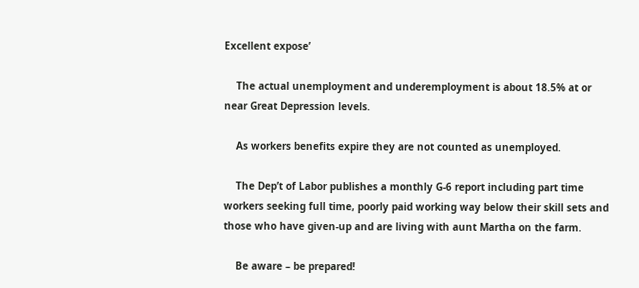Excellent expose’

    The actual unemployment and underemployment is about 18.5% at or near Great Depression levels.

    As workers benefits expire they are not counted as unemployed.

    The Dep’t of Labor publishes a monthly G-6 report including part time workers seeking full time, poorly paid working way below their skill sets and those who have given-up and are living with aunt Martha on the farm.

    Be aware – be prepared!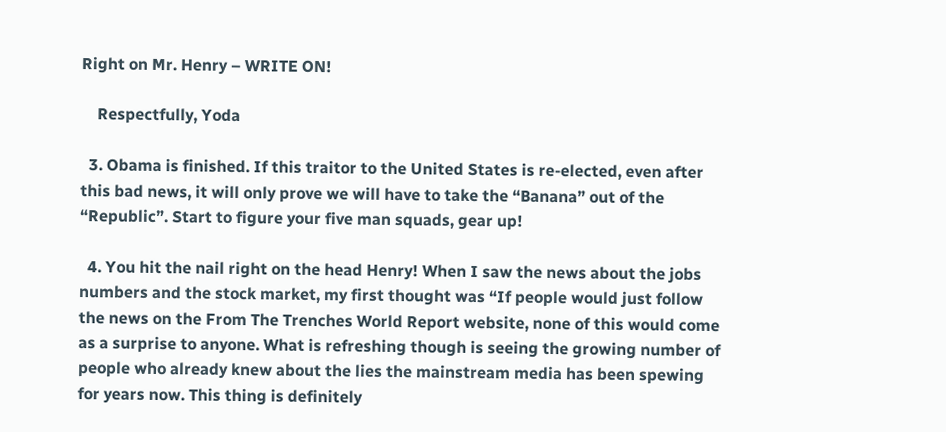Right on Mr. Henry – WRITE ON!

    Respectfully, Yoda

  3. Obama is finished. If this traitor to the United States is re-elected, even after this bad news, it will only prove we will have to take the “Banana” out of the “Republic”. Start to figure your five man squads, gear up!

  4. You hit the nail right on the head Henry! When I saw the news about the jobs numbers and the stock market, my first thought was “If people would just follow the news on the From The Trenches World Report website, none of this would come as a surprise to anyone. What is refreshing though is seeing the growing number of people who already knew about the lies the mainstream media has been spewing for years now. This thing is definitely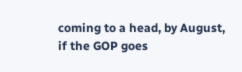coming to a head, by August, if the GOP goes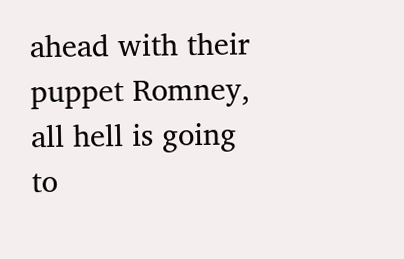ahead with their puppet Romney, all hell is going to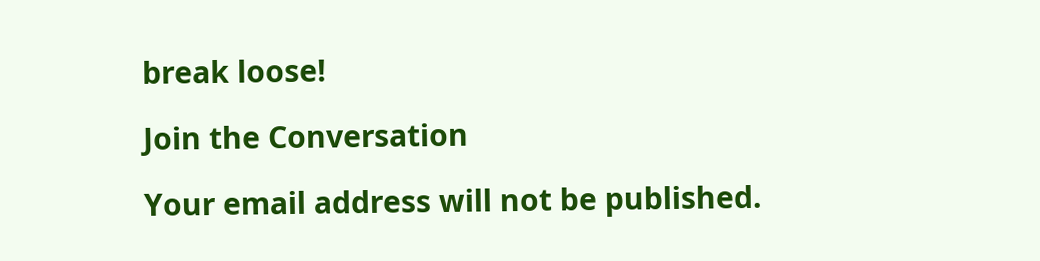break loose!

Join the Conversation

Your email address will not be published.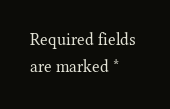Required fields are marked *